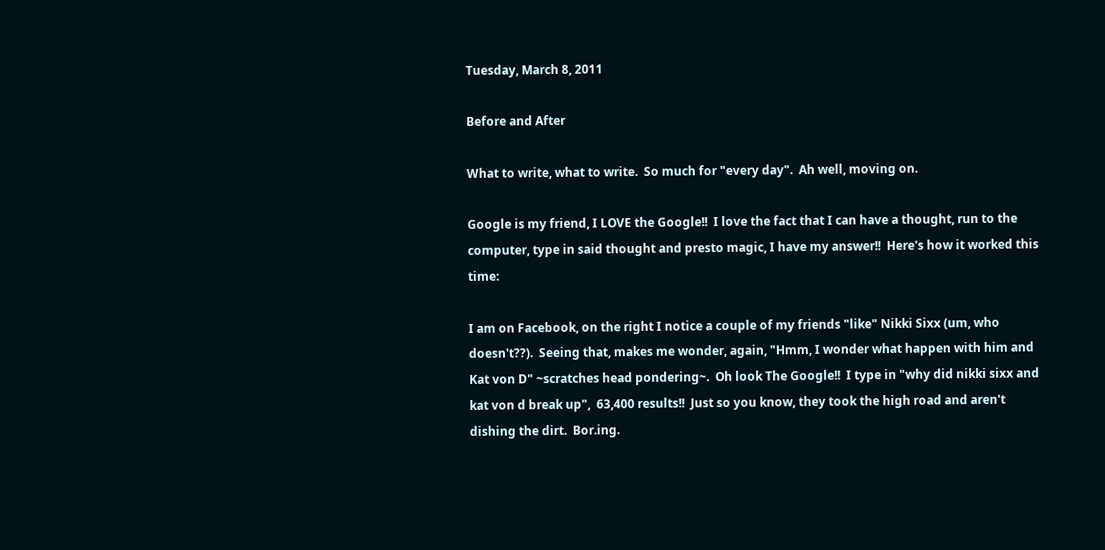Tuesday, March 8, 2011

Before and After

What to write, what to write.  So much for "every day".  Ah well, moving on.

Google is my friend, I LOVE the Google!!  I love the fact that I can have a thought, run to the computer, type in said thought and presto magic, I have my answer!!  Here's how it worked this time:

I am on Facebook, on the right I notice a couple of my friends "like" Nikki Sixx (um, who doesn't??).  Seeing that, makes me wonder, again, "Hmm, I wonder what happen with him and Kat von D" ~scratches head pondering~.  Oh look The Google!!  I type in "why did nikki sixx and kat von d break up",  63,400 results!!  Just so you know, they took the high road and aren't dishing the dirt.  Bor.ing.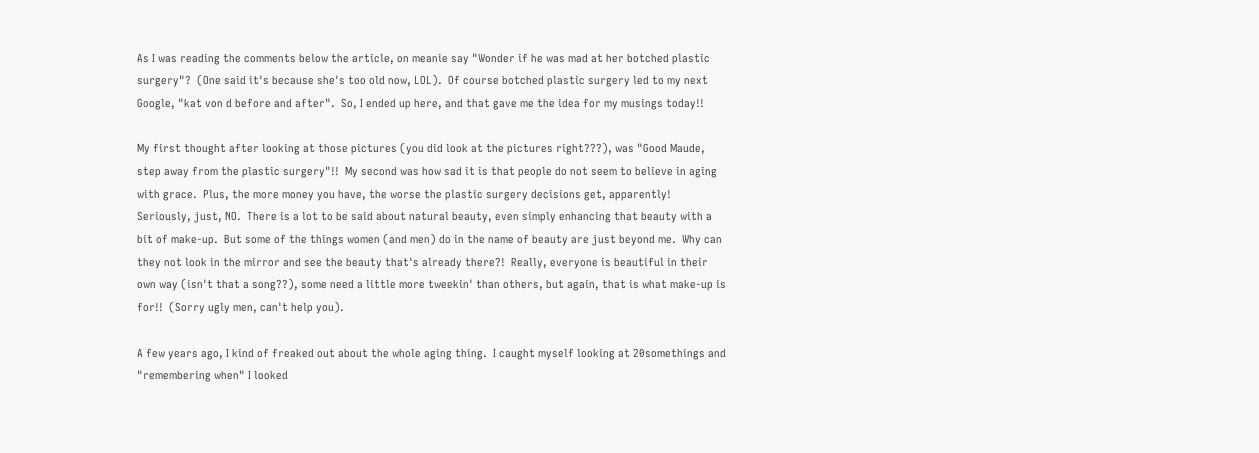As I was reading the comments below the article, on meanie say "Wonder if he was mad at her botched plastic surgery"?  (One said it's because she's too old now, LOL).  Of course botched plastic surgery led to my next Google, "kat von d before and after".  So, I ended up here, and that gave me the idea for my musings today!!

My first thought after looking at those pictures (you did look at the pictures right???), was "Good Maude, step away from the plastic surgery"!!  My second was how sad it is that people do not seem to believe in aging with grace.  Plus, the more money you have, the worse the plastic surgery decisions get, apparently!  Seriously, just, NO.  There is a lot to be said about natural beauty, even simply enhancing that beauty with a bit of make-up.  But some of the things women (and men) do in the name of beauty are just beyond me.  Why can they not look in the mirror and see the beauty that's already there?!  Really, everyone is beautiful in their own way (isn't that a song??), some need a little more tweekin' than others, but again, that is what make-up is for!!  (Sorry ugly men, can't help you).

A few years ago, I kind of freaked out about the whole aging thing.  I caught myself looking at 20somethings and "remembering when" I looked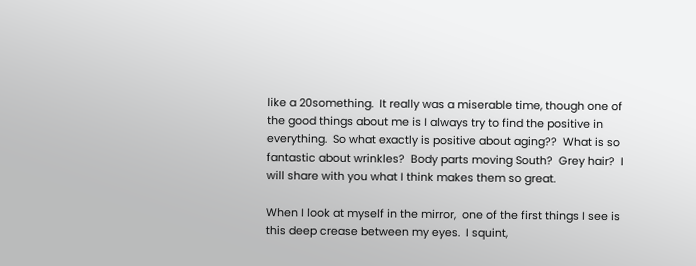like a 20something.  It really was a miserable time, though one of the good things about me is I always try to find the positive in everything.  So what exactly is positive about aging??  What is so fantastic about wrinkles?  Body parts moving South?  Grey hair?  I will share with you what I think makes them so great.

When I look at myself in the mirror,  one of the first things I see is this deep crease between my eyes.  I squint,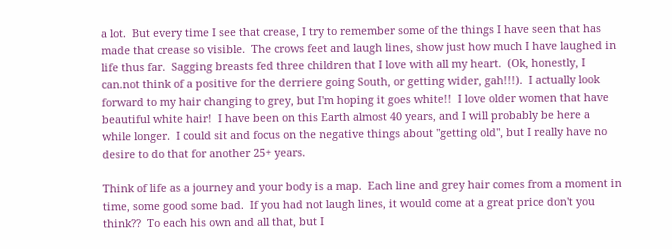a lot.  But every time I see that crease, I try to remember some of the things I have seen that has made that crease so visible.  The crows feet and laugh lines, show just how much I have laughed in life thus far.  Sagging breasts fed three children that I love with all my heart.  (Ok, honestly, I can.not think of a positive for the derriere going South, or getting wider, gah!!!).  I actually look forward to my hair changing to grey, but I'm hoping it goes white!!  I love older women that have beautiful white hair!  I have been on this Earth almost 40 years, and I will probably be here a while longer.  I could sit and focus on the negative things about "getting old", but I really have no desire to do that for another 25+ years.

Think of life as a journey and your body is a map.  Each line and grey hair comes from a moment in time, some good some bad.  If you had not laugh lines, it would come at a great price don't you think??  To each his own and all that, but I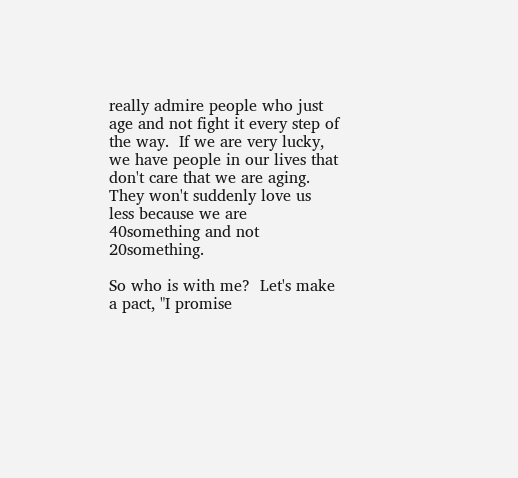really admire people who just age and not fight it every step of the way.  If we are very lucky, we have people in our lives that don't care that we are aging.  They won't suddenly love us less because we are 40something and not 20something.

So who is with me?  Let's make a pact, "I promise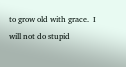to grow old with grace.  I will not do stupid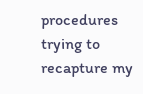procedures trying to recapture my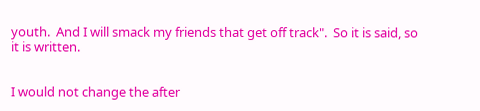youth.  And I will smack my friends that get off track".  So it is said, so it is written.


I would not change the after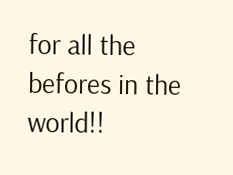for all the befores in the world!!